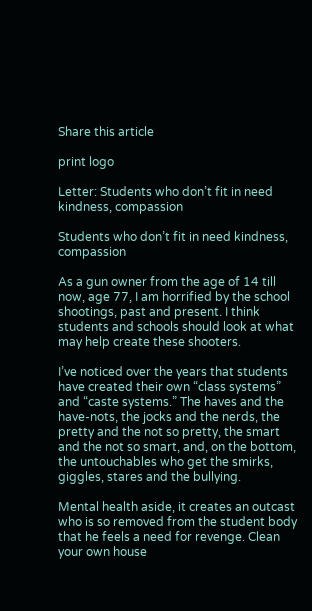Share this article

print logo

Letter: Students who don’t fit in need kindness, compassion

Students who don’t fit in need kindness, compassion

As a gun owner from the age of 14 till now, age 77, I am horrified by the school shootings, past and present. I think students and schools should look at what may help create these shooters.

I’ve noticed over the years that students have created their own “class systems” and “caste systems.” The haves and the have-nots, the jocks and the nerds, the pretty and the not so pretty, the smart and the not so smart, and, on the bottom, the untouchables who get the smirks, giggles, stares and the bullying.

Mental health aside, it creates an outcast who is so removed from the student body that he feels a need for revenge. Clean your own house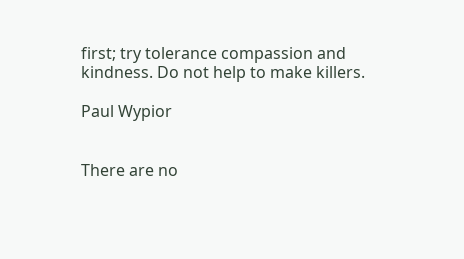first; try tolerance compassion and kindness. Do not help to make killers.

Paul Wypior


There are no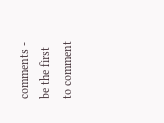comments - be the first to comment